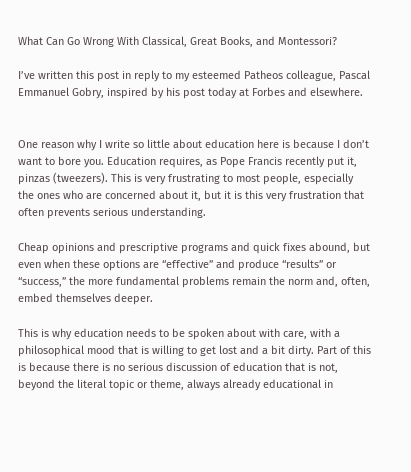What Can Go Wrong With Classical, Great Books, and Montessori?

I’ve written this post in reply to my esteemed Patheos colleague, Pascal Emmanuel Gobry, inspired by his post today at Forbes and elsewhere.


One reason why I write so little about education here is because I don’t want to bore you. Education requires, as Pope Francis recently put it, pinzas (tweezers). This is very frustrating to most people, especially the ones who are concerned about it, but it is this very frustration that often prevents serious understanding.

Cheap opinions and prescriptive programs and quick fixes abound, but even when these options are “effective” and produce “results” or “success,” the more fundamental problems remain the norm and, often, embed themselves deeper.

This is why education needs to be spoken about with care, with a philosophical mood that is willing to get lost and a bit dirty. Part of this is because there is no serious discussion of education that is not, beyond the literal topic or theme, always already educational in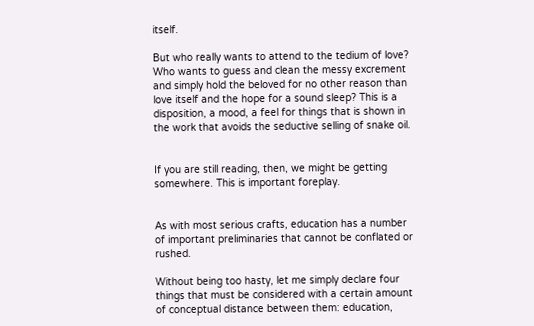itself.

But who really wants to attend to the tedium of love? Who wants to guess and clean the messy excrement and simply hold the beloved for no other reason than love itself and the hope for a sound sleep? This is a disposition, a mood, a feel for things that is shown in the work that avoids the seductive selling of snake oil.


If you are still reading, then, we might be getting somewhere. This is important foreplay.


As with most serious crafts, education has a number of important preliminaries that cannot be conflated or rushed.

Without being too hasty, let me simply declare four things that must be considered with a certain amount of conceptual distance between them: education,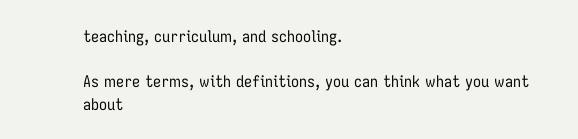teaching, curriculum, and schooling.

As mere terms, with definitions, you can think what you want about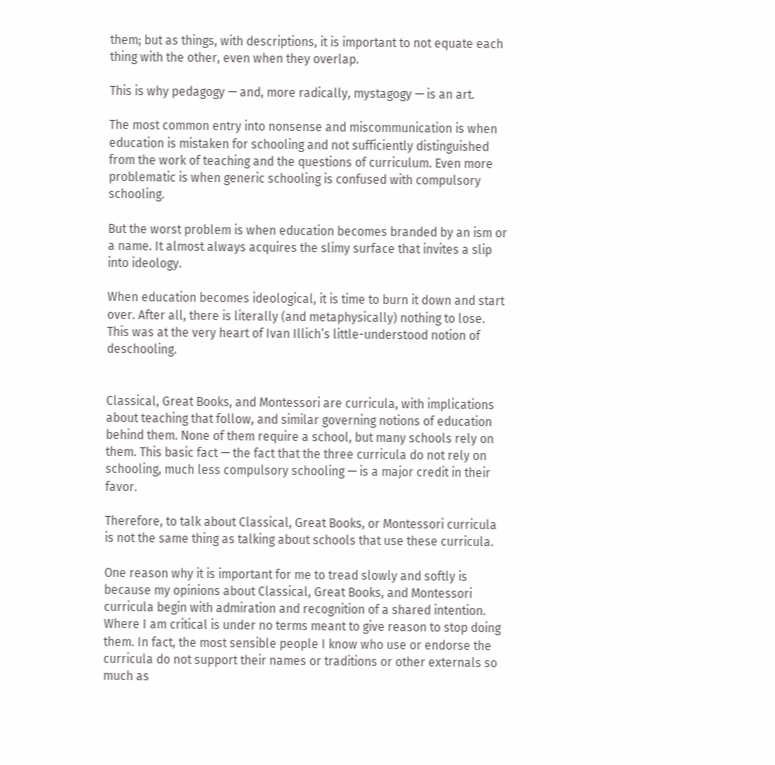them; but as things, with descriptions, it is important to not equate each thing with the other, even when they overlap.

This is why pedagogy — and, more radically, mystagogy — is an art.

The most common entry into nonsense and miscommunication is when education is mistaken for schooling and not sufficiently distinguished from the work of teaching and the questions of curriculum. Even more problematic is when generic schooling is confused with compulsory schooling.

But the worst problem is when education becomes branded by an ism or a name. It almost always acquires the slimy surface that invites a slip into ideology.

When education becomes ideological, it is time to burn it down and start over. After all, there is literally (and metaphysically) nothing to lose. This was at the very heart of Ivan Illich’s little-understood notion of deschooling.


Classical, Great Books, and Montessori are curricula, with implications about teaching that follow, and similar governing notions of education behind them. None of them require a school, but many schools rely on them. This basic fact — the fact that the three curricula do not rely on schooling, much less compulsory schooling — is a major credit in their favor.

Therefore, to talk about Classical, Great Books, or Montessori curricula is not the same thing as talking about schools that use these curricula.

One reason why it is important for me to tread slowly and softly is because my opinions about Classical, Great Books, and Montessori curricula begin with admiration and recognition of a shared intention. Where I am critical is under no terms meant to give reason to stop doing them. In fact, the most sensible people I know who use or endorse the curricula do not support their names or traditions or other externals so much as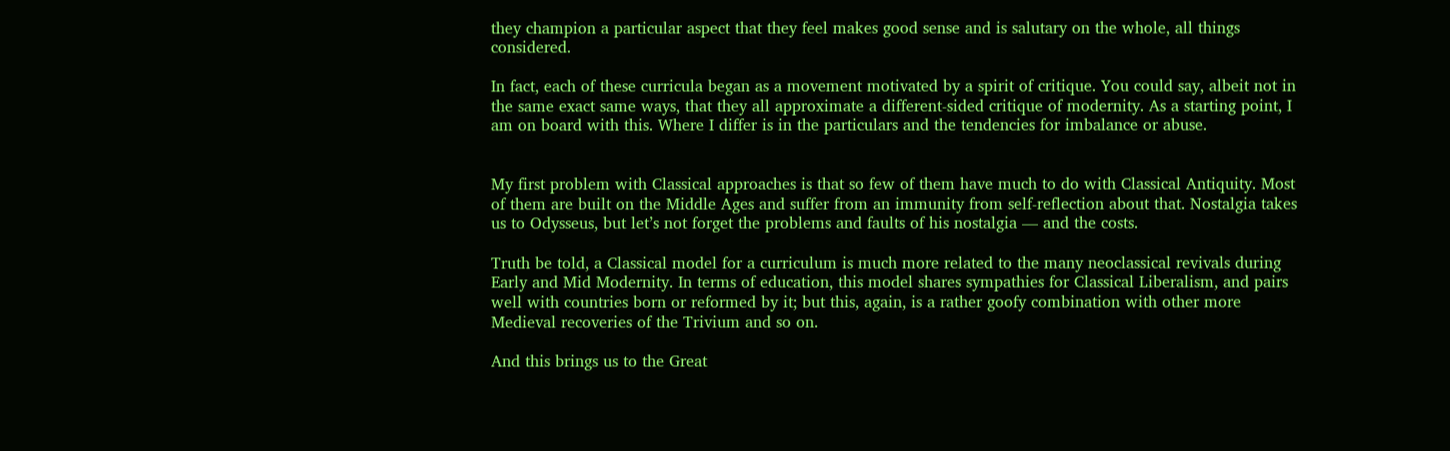they champion a particular aspect that they feel makes good sense and is salutary on the whole, all things considered.

In fact, each of these curricula began as a movement motivated by a spirit of critique. You could say, albeit not in the same exact same ways, that they all approximate a different-sided critique of modernity. As a starting point, I am on board with this. Where I differ is in the particulars and the tendencies for imbalance or abuse.


My first problem with Classical approaches is that so few of them have much to do with Classical Antiquity. Most of them are built on the Middle Ages and suffer from an immunity from self-reflection about that. Nostalgia takes us to Odysseus, but let’s not forget the problems and faults of his nostalgia — and the costs.

Truth be told, a Classical model for a curriculum is much more related to the many neoclassical revivals during Early and Mid Modernity. In terms of education, this model shares sympathies for Classical Liberalism, and pairs well with countries born or reformed by it; but this, again, is a rather goofy combination with other more Medieval recoveries of the Trivium and so on.

And this brings us to the Great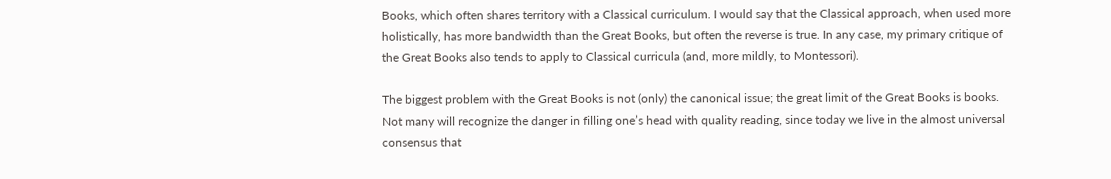Books, which often shares territory with a Classical curriculum. I would say that the Classical approach, when used more holistically, has more bandwidth than the Great Books, but often the reverse is true. In any case, my primary critique of the Great Books also tends to apply to Classical curricula (and, more mildly, to Montessori).

The biggest problem with the Great Books is not (only) the canonical issue; the great limit of the Great Books is books. Not many will recognize the danger in filling one’s head with quality reading, since today we live in the almost universal consensus that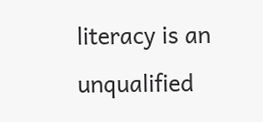literacy is an unqualified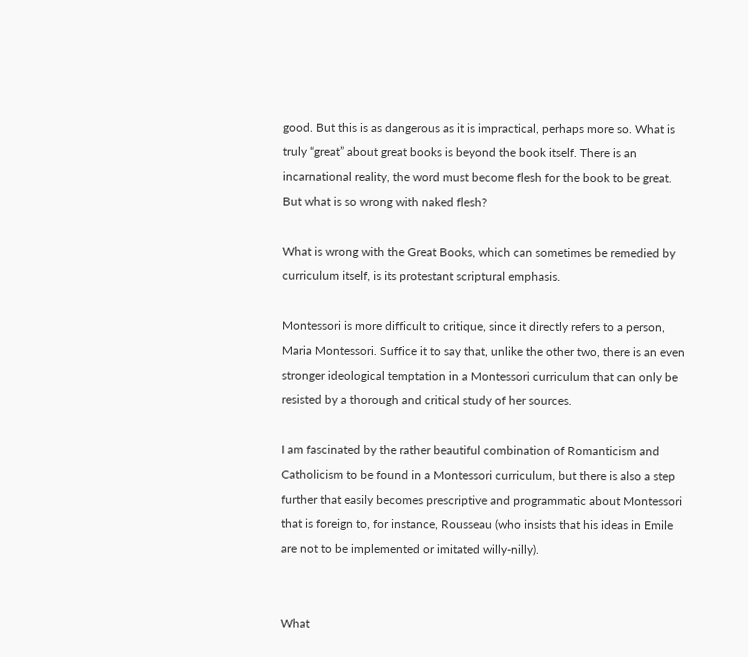good. But this is as dangerous as it is impractical, perhaps more so. What is truly “great” about great books is beyond the book itself. There is an incarnational reality, the word must become flesh for the book to be great. But what is so wrong with naked flesh?

What is wrong with the Great Books, which can sometimes be remedied by curriculum itself, is its protestant scriptural emphasis.

Montessori is more difficult to critique, since it directly refers to a person, Maria Montessori. Suffice it to say that, unlike the other two, there is an even stronger ideological temptation in a Montessori curriculum that can only be resisted by a thorough and critical study of her sources.

I am fascinated by the rather beautiful combination of Romanticism and Catholicism to be found in a Montessori curriculum, but there is also a step further that easily becomes prescriptive and programmatic about Montessori that is foreign to, for instance, Rousseau (who insists that his ideas in Emile are not to be implemented or imitated willy-nilly).


What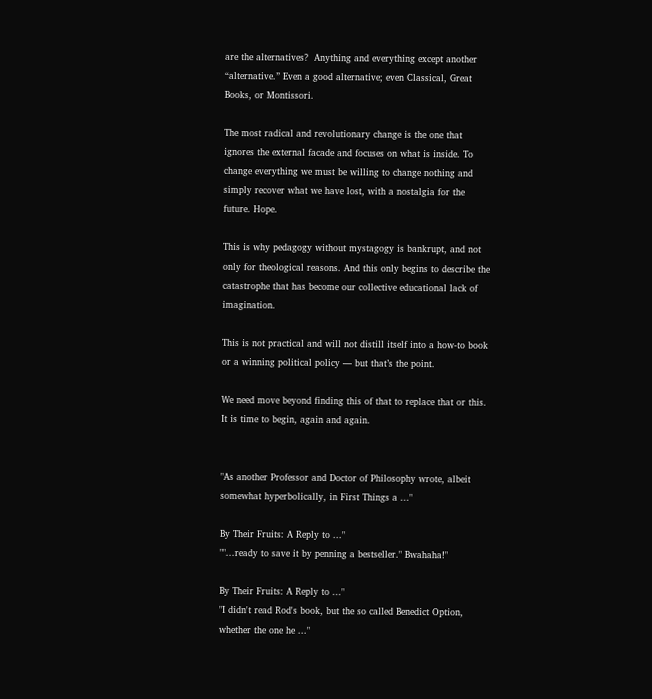are the alternatives?  Anything and everything except another “alternative.” Even a good alternative; even Classical, Great Books, or Montissori.

The most radical and revolutionary change is the one that ignores the external facade and focuses on what is inside. To change everything we must be willing to change nothing and simply recover what we have lost, with a nostalgia for the future. Hope.

This is why pedagogy without mystagogy is bankrupt, and not only for theological reasons. And this only begins to describe the catastrophe that has become our collective educational lack of imagination.

This is not practical and will not distill itself into a how-to book or a winning political policy — but that’s the point.

We need move beyond finding this of that to replace that or this. It is time to begin, again and again.


"As another Professor and Doctor of Philosophy wrote, albeit somewhat hyperbolically, in First Things a ..."

By Their Fruits: A Reply to ..."
""...ready to save it by penning a bestseller." Bwahaha!"

By Their Fruits: A Reply to ..."
"I didn't read Rod's book, but the so called Benedict Option, whether the one he ..."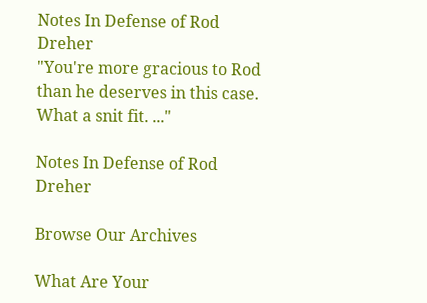Notes In Defense of Rod Dreher
"You're more gracious to Rod than he deserves in this case. What a snit fit. ..."

Notes In Defense of Rod Dreher

Browse Our Archives

What Are Your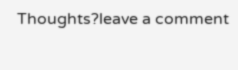Thoughts?leave a comment